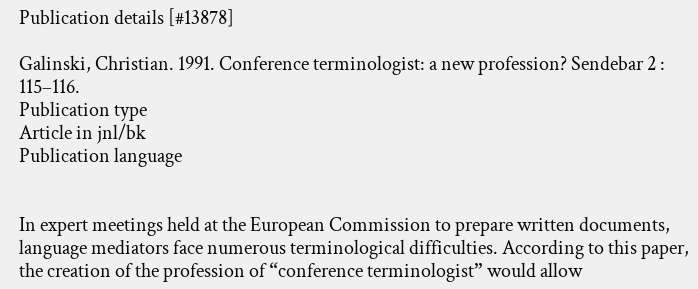Publication details [#13878]

Galinski, Christian. 1991. Conference terminologist: a new profession? Sendebar 2 : 115–116.
Publication type
Article in jnl/bk
Publication language


In expert meetings held at the European Commission to prepare written documents, language mediators face numerous terminological difficulties. According to this paper, the creation of the profession of “conference terminologist” would allow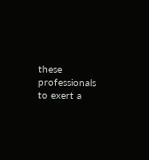these professionals to exert a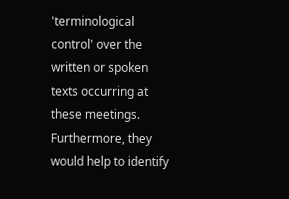'terminological control' over the written or spoken texts occurring at these meetings. Furthermore, they would help to identify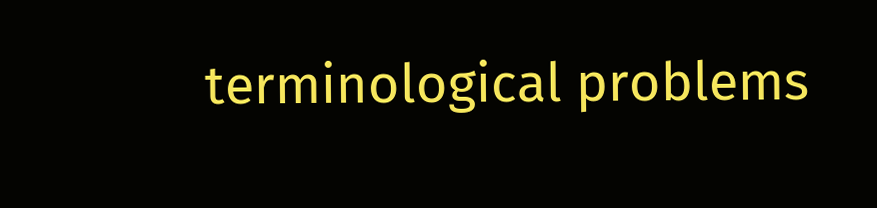terminological problems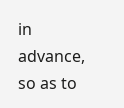in advance, so as to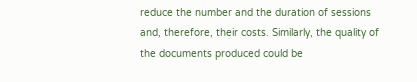reduce the number and the duration of sessions and, therefore, their costs. Similarly, the quality of the documents produced could be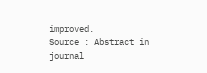improved.
Source : Abstract in journal